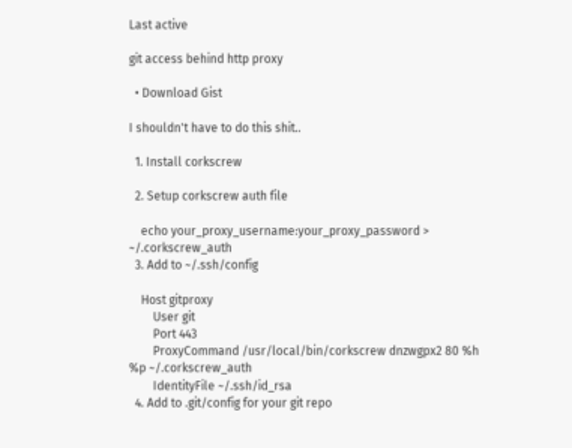Last active

git access behind http proxy

  • Download Gist

I shouldn't have to do this shit..

  1. Install corkscrew

  2. Setup corkscrew auth file

    echo your_proxy_username:your_proxy_password > ~/.corkscrew_auth
  3. Add to ~/.ssh/config

    Host gitproxy
        User git
        Port 443
        ProxyCommand /usr/local/bin/corkscrew dnzwgpx2 80 %h %p ~/.corkscrew_auth
        IdentityFile ~/.ssh/id_rsa
  4. Add to .git/config for your git repo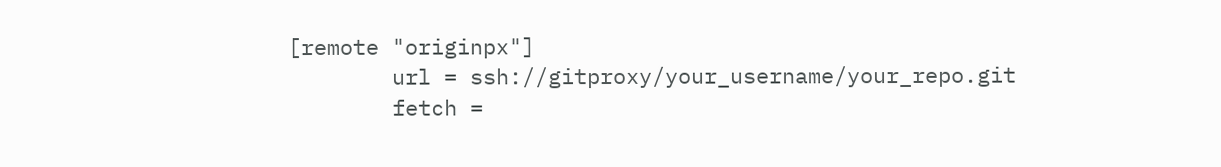[remote "originpx"]
        url = ssh://gitproxy/your_username/your_repo.git
        fetch =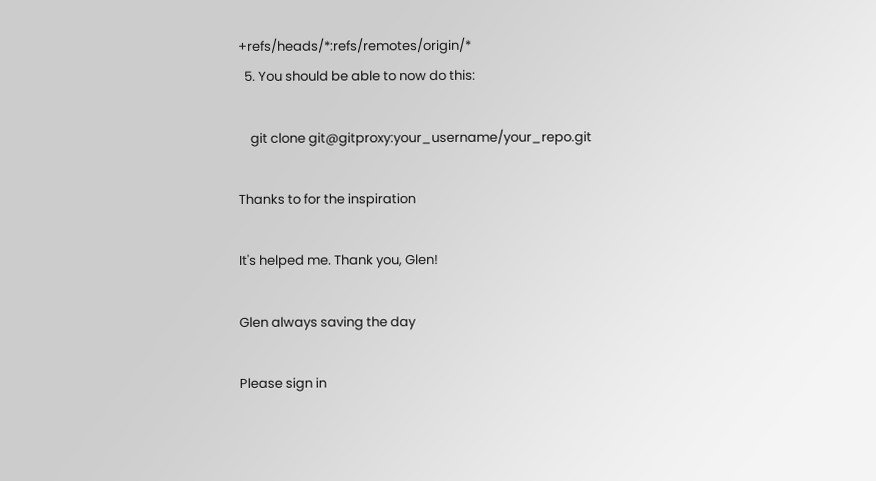+refs/heads/*:refs/remotes/origin/*
  5. You should be able to now do this:

    git clone git@gitproxy:your_username/your_repo.git

Thanks to for the inspiration

It's helped me. Thank you, Glen!

Glen always saving the day

Please sign in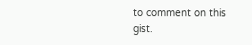to comment on this gist.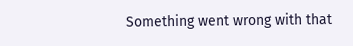Something went wrong with that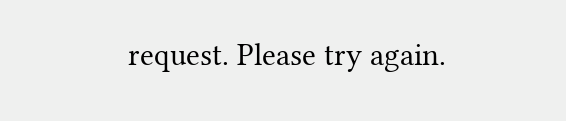request. Please try again.